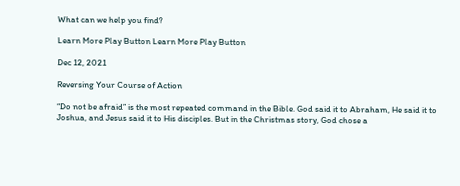What can we help you find?

Learn More Play Button Learn More Play Button

Dec 12, 2021

Reversing Your Course of Action

“Do not be afraid” is the most repeated command in the Bible. God said it to Abraham, He said it to Joshua, and Jesus said it to His disciples. But in the Christmas story, God chose a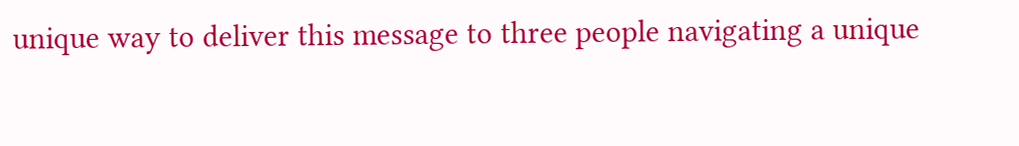unique way to deliver this message to three people navigating a unique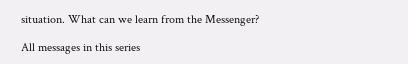situation. What can we learn from the Messenger?

All messages in this series